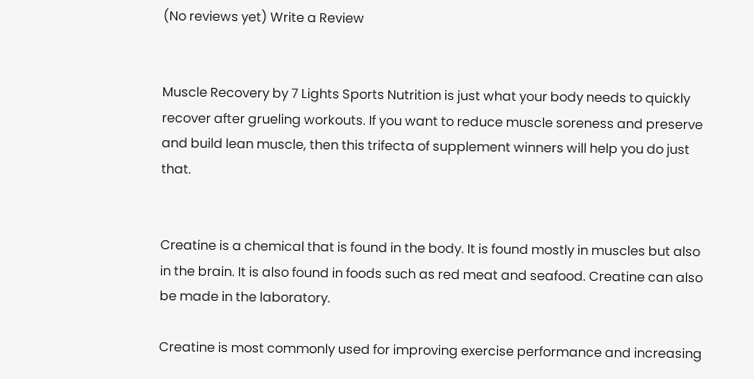(No reviews yet) Write a Review


Muscle Recovery by 7 Lights Sports Nutrition is just what your body needs to quickly recover after grueling workouts. If you want to reduce muscle soreness and preserve and build lean muscle, then this trifecta of supplement winners will help you do just that.


Creatine is a chemical that is found in the body. It is found mostly in muscles but also in the brain. It is also found in foods such as red meat and seafood. Creatine can also be made in the laboratory.

Creatine is most commonly used for improving exercise performance and increasing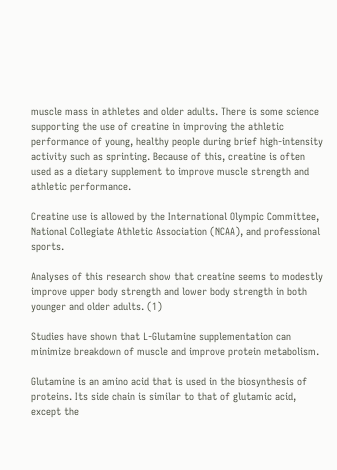muscle mass in athletes and older adults. There is some science supporting the use of creatine in improving the athletic performance of young, healthy people during brief high-intensity activity such as sprinting. Because of this, creatine is often used as a dietary supplement to improve muscle strength and athletic performance.

Creatine use is allowed by the International Olympic Committee, National Collegiate Athletic Association (NCAA), and professional sports.

Analyses of this research show that creatine seems to modestly improve upper body strength and lower body strength in both younger and older adults. (1)

Studies have shown that L-Glutamine supplementation can minimize breakdown of muscle and improve protein metabolism.

Glutamine is an amino acid that is used in the biosynthesis of proteins. Its side chain is similar to that of glutamic acid, except the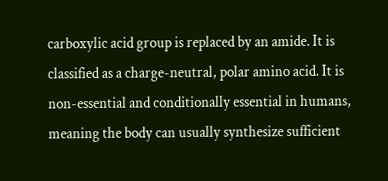carboxylic acid group is replaced by an amide. It is classified as a charge-neutral, polar amino acid. It is non-essential and conditionally essential in humans, meaning the body can usually synthesize sufficient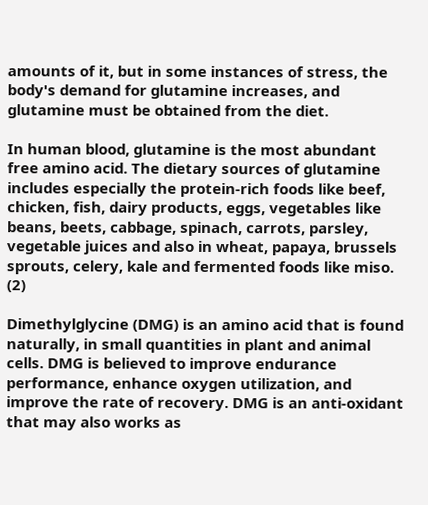amounts of it, but in some instances of stress, the body's demand for glutamine increases, and glutamine must be obtained from the diet.

In human blood, glutamine is the most abundant free amino acid. The dietary sources of glutamine includes especially the protein-rich foods like beef, chicken, fish, dairy products, eggs, vegetables like beans, beets, cabbage, spinach, carrots, parsley, vegetable juices and also in wheat, papaya, brussels sprouts, celery, kale and fermented foods like miso. (2)

Dimethylglycine (DMG) is an amino acid that is found naturally, in small quantities in plant and animal cells. DMG is believed to improve endurance performance, enhance oxygen utilization, and improve the rate of recovery. DMG is an anti-oxidant that may also works as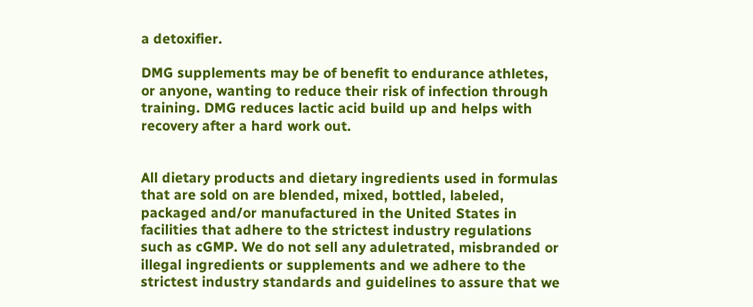a detoxifier.

DMG supplements may be of benefit to endurance athletes, or anyone, wanting to reduce their risk of infection through training. DMG reduces lactic acid build up and helps with recovery after a hard work out.


All dietary products and dietary ingredients used in formulas that are sold on are blended, mixed, bottled, labeled, packaged and/or manufactured in the United States in facilities that adhere to the strictest industry regulations such as cGMP. We do not sell any aduletrated, misbranded or illegal ingredients or supplements and we adhere to the strictest industry standards and guidelines to assure that we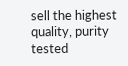sell the highest quality, purity tested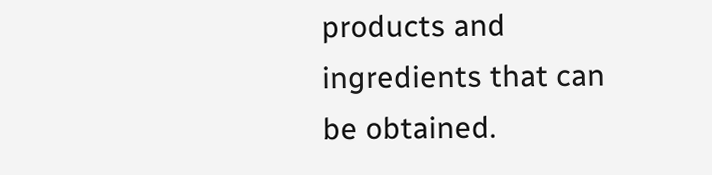products and ingredients that can be obtained.